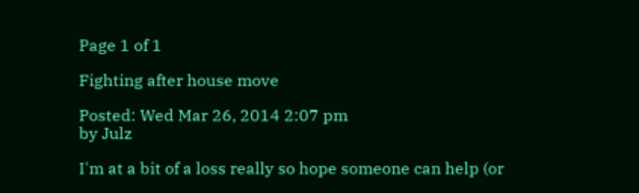Page 1 of 1

Fighting after house move

Posted: Wed Mar 26, 2014 2:07 pm
by Julz

I'm at a bit of a loss really so hope someone can help (or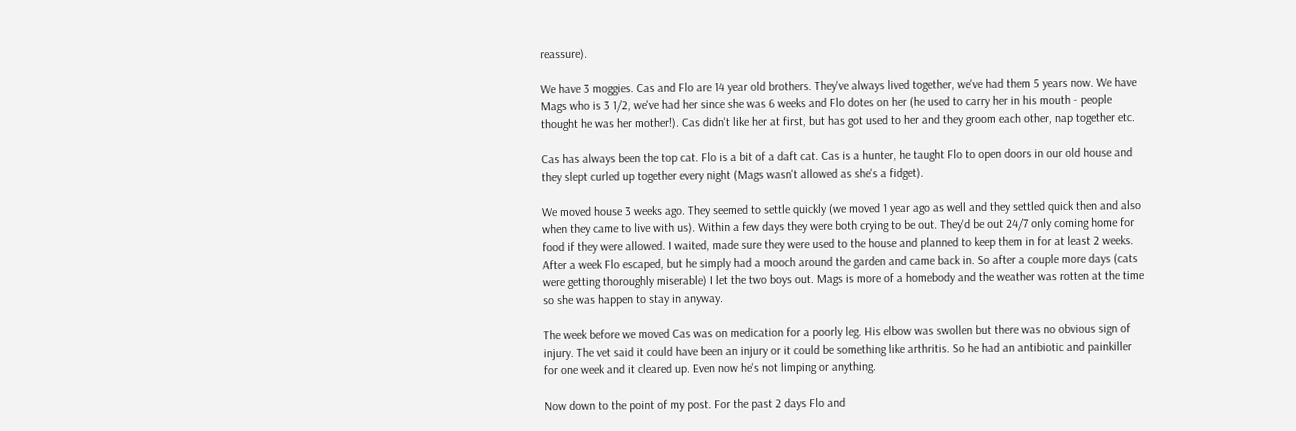reassure).

We have 3 moggies. Cas and Flo are 14 year old brothers. They've always lived together, we've had them 5 years now. We have Mags who is 3 1/2, we've had her since she was 6 weeks and Flo dotes on her (he used to carry her in his mouth - people thought he was her mother!). Cas didn't like her at first, but has got used to her and they groom each other, nap together etc.

Cas has always been the top cat. Flo is a bit of a daft cat. Cas is a hunter, he taught Flo to open doors in our old house and they slept curled up together every night (Mags wasn't allowed as she's a fidget).

We moved house 3 weeks ago. They seemed to settle quickly (we moved 1 year ago as well and they settled quick then and also when they came to live with us). Within a few days they were both crying to be out. They'd be out 24/7 only coming home for food if they were allowed. I waited, made sure they were used to the house and planned to keep them in for at least 2 weeks. After a week Flo escaped, but he simply had a mooch around the garden and came back in. So after a couple more days (cats were getting thoroughly miserable) I let the two boys out. Mags is more of a homebody and the weather was rotten at the time so she was happen to stay in anyway.

The week before we moved Cas was on medication for a poorly leg. His elbow was swollen but there was no obvious sign of injury. The vet said it could have been an injury or it could be something like arthritis. So he had an antibiotic and painkiller for one week and it cleared up. Even now he's not limping or anything.

Now down to the point of my post. For the past 2 days Flo and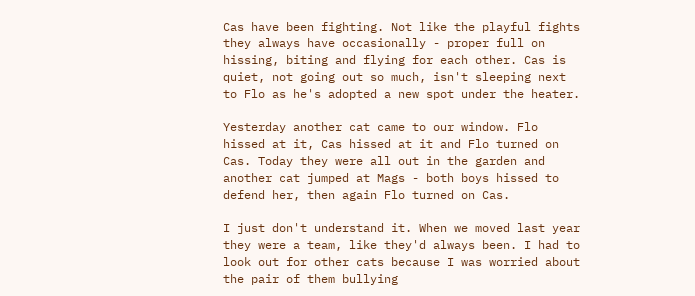Cas have been fighting. Not like the playful fights they always have occasionally - proper full on hissing, biting and flying for each other. Cas is quiet, not going out so much, isn't sleeping next to Flo as he's adopted a new spot under the heater.

Yesterday another cat came to our window. Flo hissed at it, Cas hissed at it and Flo turned on Cas. Today they were all out in the garden and another cat jumped at Mags - both boys hissed to defend her, then again Flo turned on Cas.

I just don't understand it. When we moved last year they were a team, like they'd always been. I had to look out for other cats because I was worried about the pair of them bullying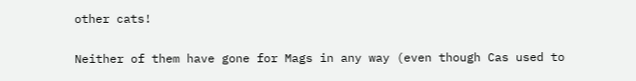other cats!

Neither of them have gone for Mags in any way (even though Cas used to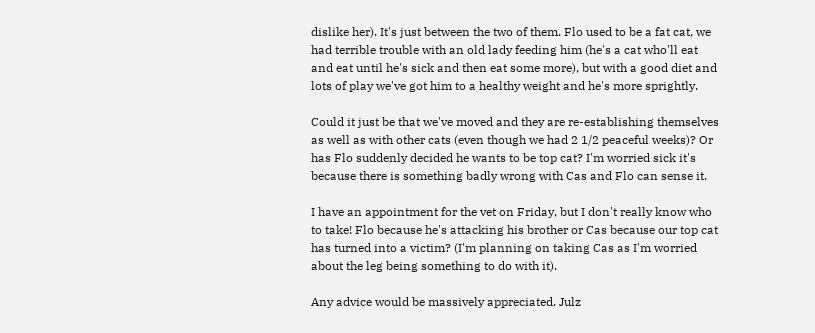dislike her). It's just between the two of them. Flo used to be a fat cat, we had terrible trouble with an old lady feeding him (he's a cat who'll eat and eat until he's sick and then eat some more), but with a good diet and lots of play we've got him to a healthy weight and he's more sprightly.

Could it just be that we've moved and they are re-establishing themselves as well as with other cats (even though we had 2 1/2 peaceful weeks)? Or has Flo suddenly decided he wants to be top cat? I'm worried sick it's because there is something badly wrong with Cas and Flo can sense it.

I have an appointment for the vet on Friday, but I don't really know who to take! Flo because he's attacking his brother or Cas because our top cat has turned into a victim? (I'm planning on taking Cas as I'm worried about the leg being something to do with it).

Any advice would be massively appreciated. Julz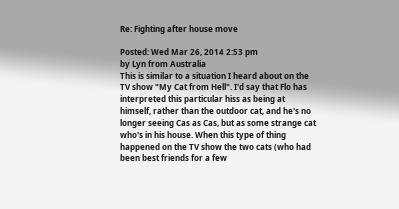Re: Fighting after house move

Posted: Wed Mar 26, 2014 2:53 pm
by Lyn from Australia
This is similar to a situation I heard about on the TV show "My Cat from Hell". I'd say that Flo has interpreted this particular hiss as being at himself, rather than the outdoor cat, and he's no longer seeing Cas as Cas, but as some strange cat who's in his house. When this type of thing happened on the TV show the two cats (who had been best friends for a few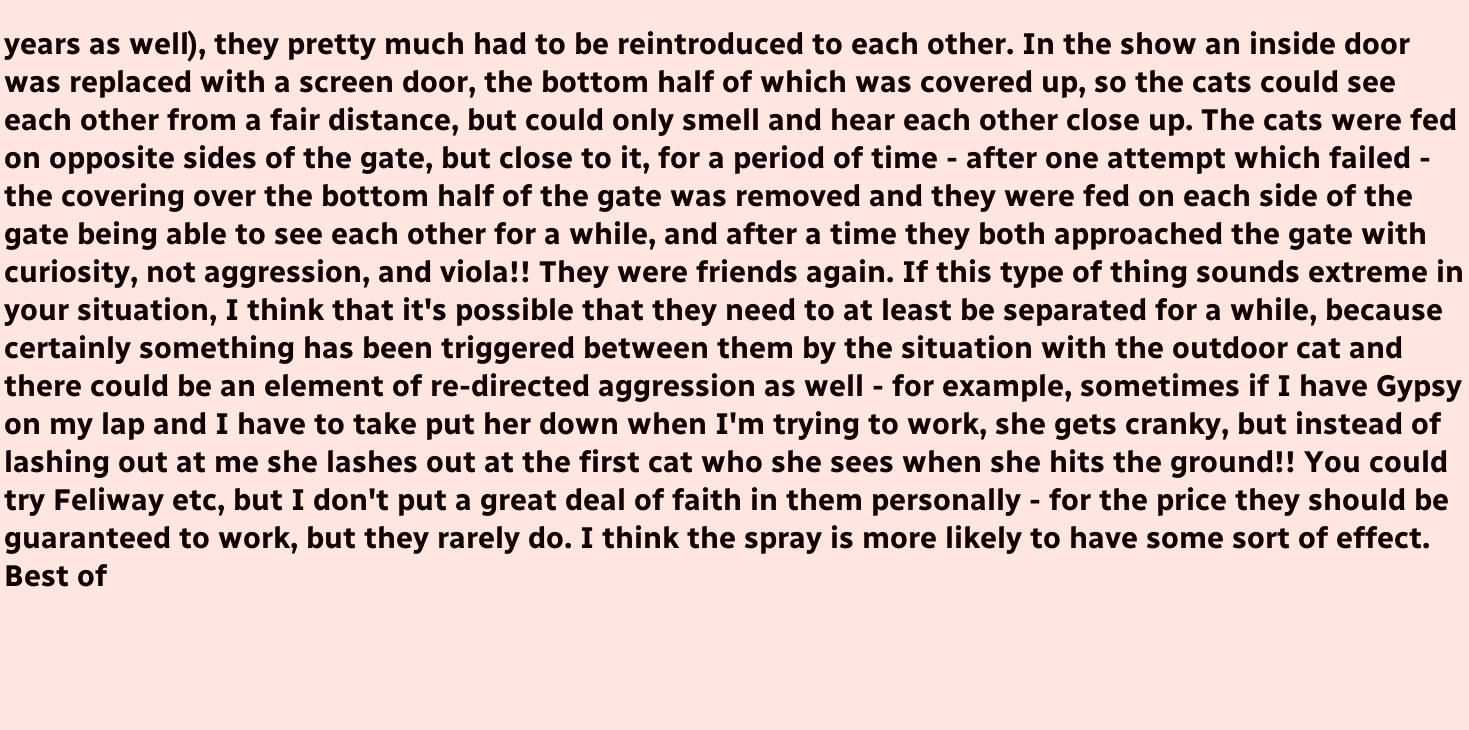years as well), they pretty much had to be reintroduced to each other. In the show an inside door was replaced with a screen door, the bottom half of which was covered up, so the cats could see each other from a fair distance, but could only smell and hear each other close up. The cats were fed on opposite sides of the gate, but close to it, for a period of time - after one attempt which failed - the covering over the bottom half of the gate was removed and they were fed on each side of the gate being able to see each other for a while, and after a time they both approached the gate with curiosity, not aggression, and viola!! They were friends again. If this type of thing sounds extreme in your situation, I think that it's possible that they need to at least be separated for a while, because certainly something has been triggered between them by the situation with the outdoor cat and there could be an element of re-directed aggression as well - for example, sometimes if I have Gypsy on my lap and I have to take put her down when I'm trying to work, she gets cranky, but instead of lashing out at me she lashes out at the first cat who she sees when she hits the ground!! You could try Feliway etc, but I don't put a great deal of faith in them personally - for the price they should be guaranteed to work, but they rarely do. I think the spray is more likely to have some sort of effect.
Best of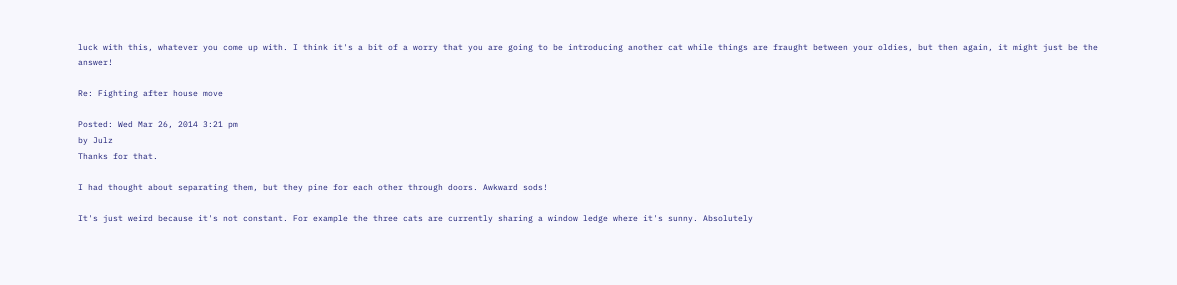luck with this, whatever you come up with. I think it's a bit of a worry that you are going to be introducing another cat while things are fraught between your oldies, but then again, it might just be the answer!

Re: Fighting after house move

Posted: Wed Mar 26, 2014 3:21 pm
by Julz
Thanks for that.

I had thought about separating them, but they pine for each other through doors. Awkward sods!

It's just weird because it's not constant. For example the three cats are currently sharing a window ledge where it's sunny. Absolutely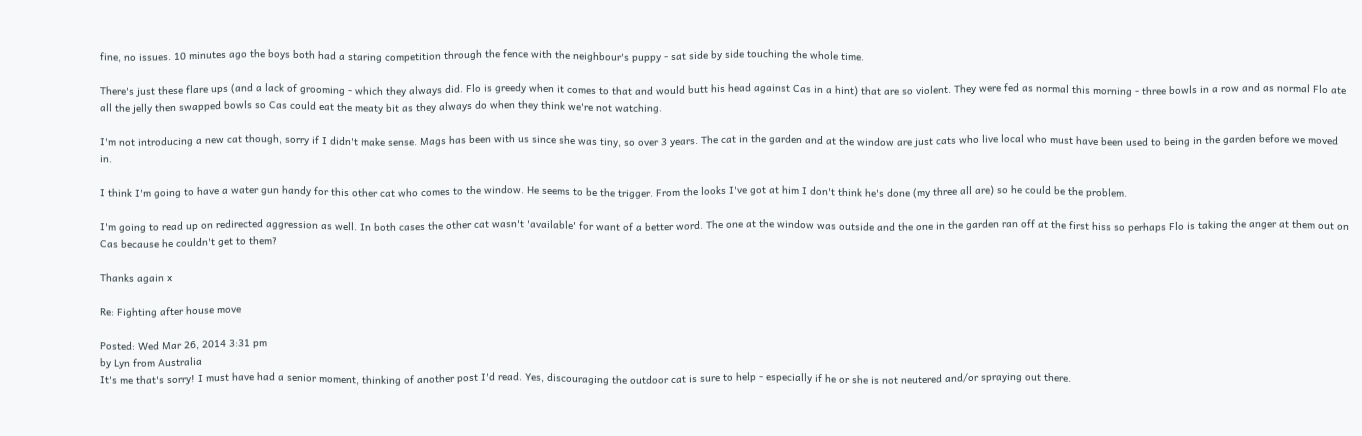fine, no issues. 10 minutes ago the boys both had a staring competition through the fence with the neighbour's puppy - sat side by side touching the whole time.

There's just these flare ups (and a lack of grooming - which they always did. Flo is greedy when it comes to that and would butt his head against Cas in a hint) that are so violent. They were fed as normal this morning - three bowls in a row and as normal Flo ate all the jelly then swapped bowls so Cas could eat the meaty bit as they always do when they think we're not watching.

I'm not introducing a new cat though, sorry if I didn't make sense. Mags has been with us since she was tiny, so over 3 years. The cat in the garden and at the window are just cats who live local who must have been used to being in the garden before we moved in.

I think I'm going to have a water gun handy for this other cat who comes to the window. He seems to be the trigger. From the looks I've got at him I don't think he's done (my three all are) so he could be the problem.

I'm going to read up on redirected aggression as well. In both cases the other cat wasn't 'available' for want of a better word. The one at the window was outside and the one in the garden ran off at the first hiss so perhaps Flo is taking the anger at them out on Cas because he couldn't get to them?

Thanks again x

Re: Fighting after house move

Posted: Wed Mar 26, 2014 3:31 pm
by Lyn from Australia
It's me that's sorry! I must have had a senior moment, thinking of another post I'd read. Yes, discouraging the outdoor cat is sure to help - especially if he or she is not neutered and/or spraying out there.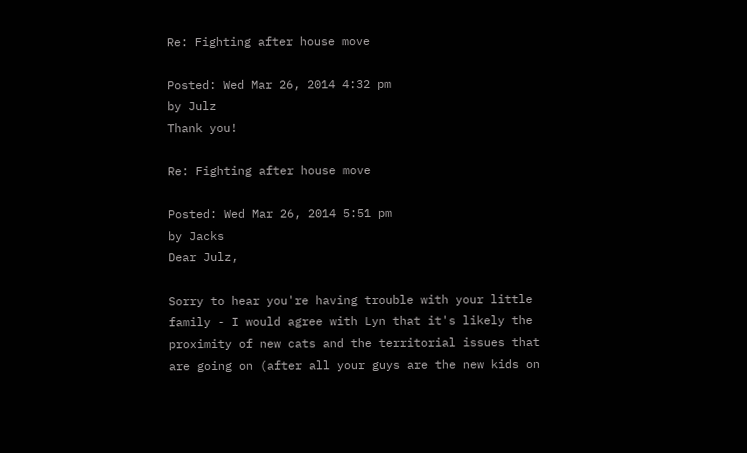Re: Fighting after house move

Posted: Wed Mar 26, 2014 4:32 pm
by Julz
Thank you!

Re: Fighting after house move

Posted: Wed Mar 26, 2014 5:51 pm
by Jacks
Dear Julz,

Sorry to hear you're having trouble with your little family - I would agree with Lyn that it's likely the proximity of new cats and the territorial issues that are going on (after all your guys are the new kids on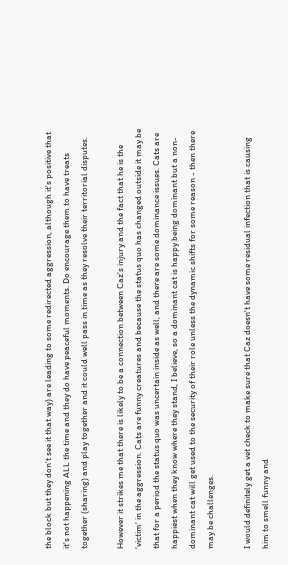the block but they don't see it that way) are leading to some redirected aggression, although it's positive that it's not happening ALL the time and they do have peaceful moments. Do encourage them to have treats together (sharing) and play together and it could well pass in time as they resolve their territorial disputes.

However it strikes me that there is likely to be a connection between Caz's injury and the fact that he is the 'victim' in the aggression. Cats are funny creatures and because the status quo has changed outside it may be that for a period the status quo was uncertain inside as well, and there are some dominance issues. Cats are happiest when they know where they stand, I believe, so a dominant cat is happy being dominant but a non-dominant cat will get used to the security of their role unless the dynamic shifts for some reason - then there may be challenges.

I would definitely get a vet check to make sure that Caz doesn't have some residual infection that is causing him to smell funny and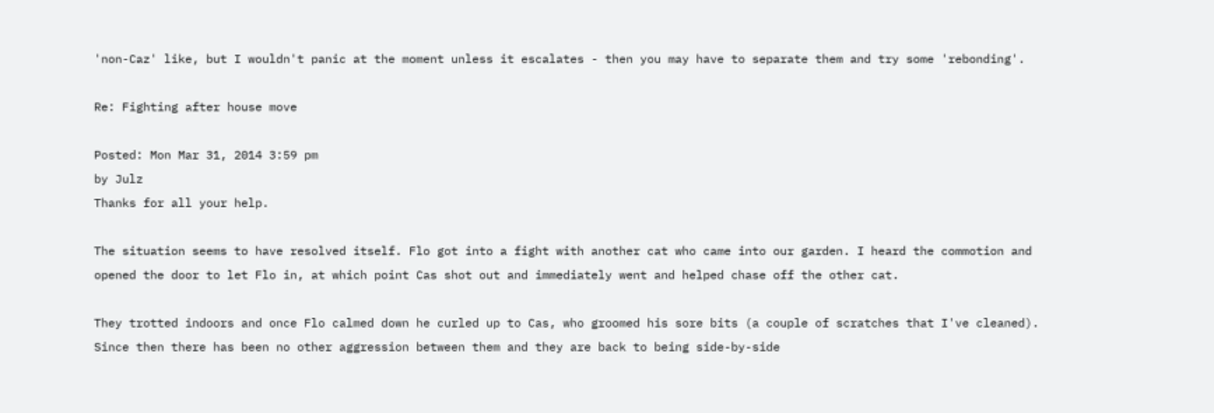'non-Caz' like, but I wouldn't panic at the moment unless it escalates - then you may have to separate them and try some 'rebonding'.

Re: Fighting after house move

Posted: Mon Mar 31, 2014 3:59 pm
by Julz
Thanks for all your help.

The situation seems to have resolved itself. Flo got into a fight with another cat who came into our garden. I heard the commotion and opened the door to let Flo in, at which point Cas shot out and immediately went and helped chase off the other cat.

They trotted indoors and once Flo calmed down he curled up to Cas, who groomed his sore bits (a couple of scratches that I've cleaned). Since then there has been no other aggression between them and they are back to being side-by-side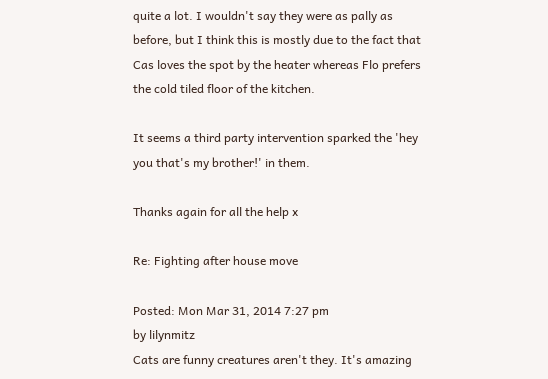quite a lot. I wouldn't say they were as pally as before, but I think this is mostly due to the fact that Cas loves the spot by the heater whereas Flo prefers the cold tiled floor of the kitchen.

It seems a third party intervention sparked the 'hey you that's my brother!' in them.

Thanks again for all the help x

Re: Fighting after house move

Posted: Mon Mar 31, 2014 7:27 pm
by lilynmitz
Cats are funny creatures aren't they. It's amazing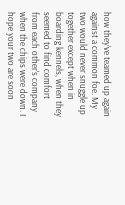how they've teamed up again against a common foe. My two would never snuggle up together except when in boarding kennels, when they seemed to find comfort from each other's company when the chips were down. I hope your two are soon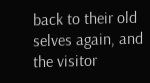back to their old selves again, and the visitor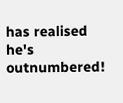has realised he's outnumbered!